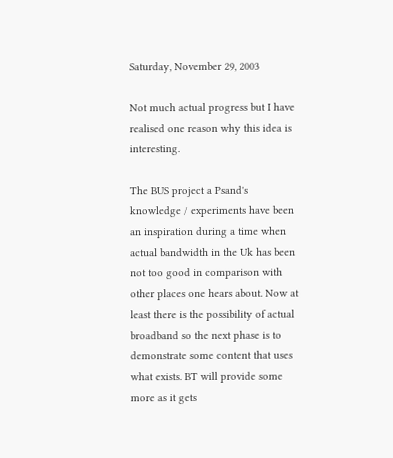Saturday, November 29, 2003

Not much actual progress but I have realised one reason why this idea is interesting.

The BUS project a Psand's knowledge / experiments have been an inspiration during a time when actual bandwidth in the Uk has been not too good in comparison with other places one hears about. Now at least there is the possibility of actual broadband so the next phase is to demonstrate some content that uses what exists. BT will provide some more as it gets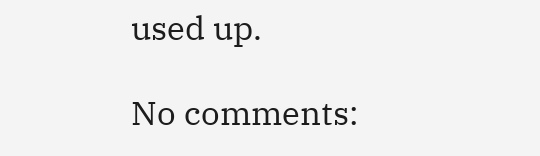used up.

No comments: